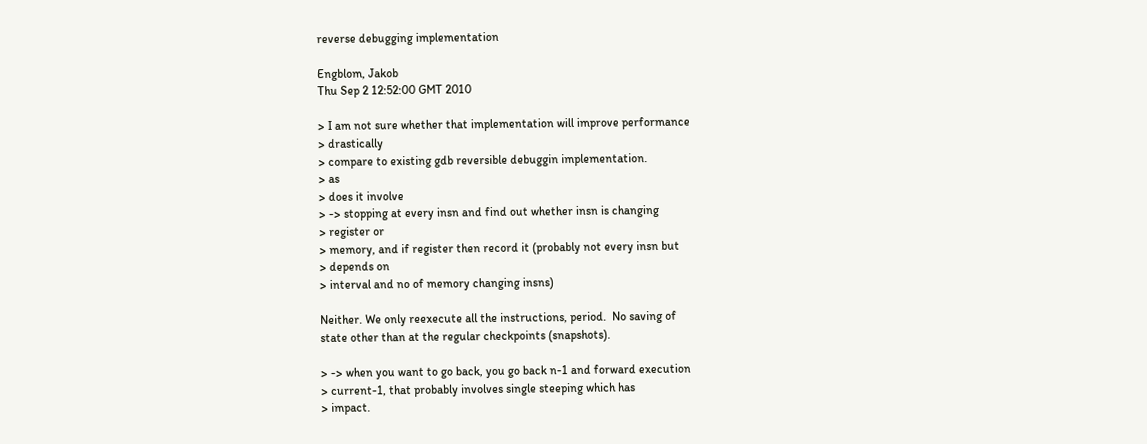reverse debugging implementation

Engblom, Jakob
Thu Sep 2 12:52:00 GMT 2010

> I am not sure whether that implementation will improve performance
> drastically
> compare to existing gdb reversible debuggin implementation.
> as
> does it involve
> -> stopping at every insn and find out whether insn is changing
> register or
> memory, and if register then record it (probably not every insn but
> depends on
> interval and no of memory changing insns)

Neither. We only reexecute all the instructions, period.  No saving of
state other than at the regular checkpoints (snapshots).

> -> when you want to go back, you go back n-1 and forward execution
> current-1, that probably involves single steeping which has
> impact.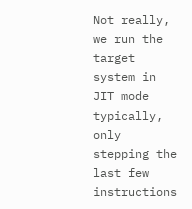Not really, we run the target system in JIT mode typically, only
stepping the last few instructions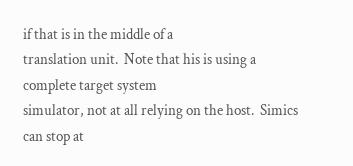if that is in the middle of a
translation unit.  Note that his is using a complete target system
simulator, not at all relying on the host.  Simics can stop at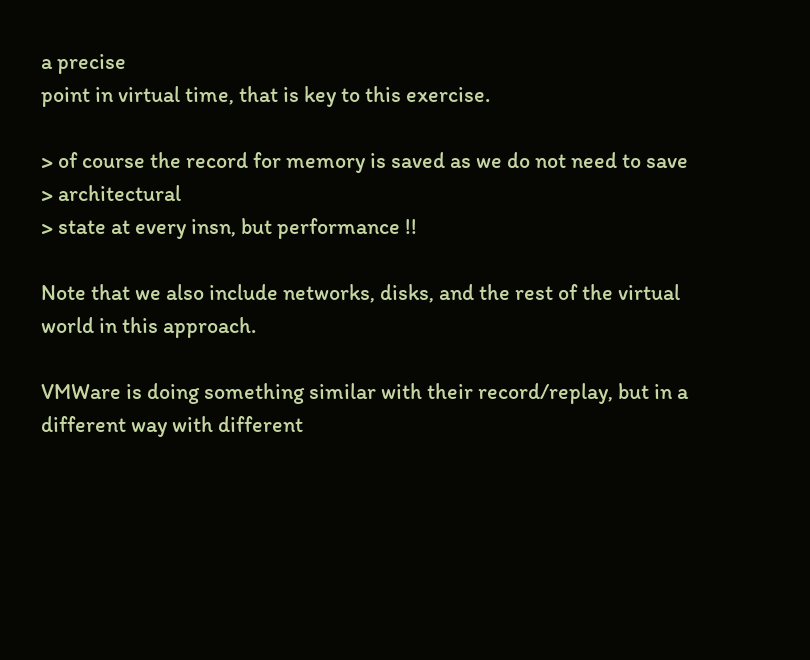a precise
point in virtual time, that is key to this exercise.

> of course the record for memory is saved as we do not need to save
> architectural
> state at every insn, but performance !!

Note that we also include networks, disks, and the rest of the virtual
world in this approach.

VMWare is doing something similar with their record/replay, but in a
different way with different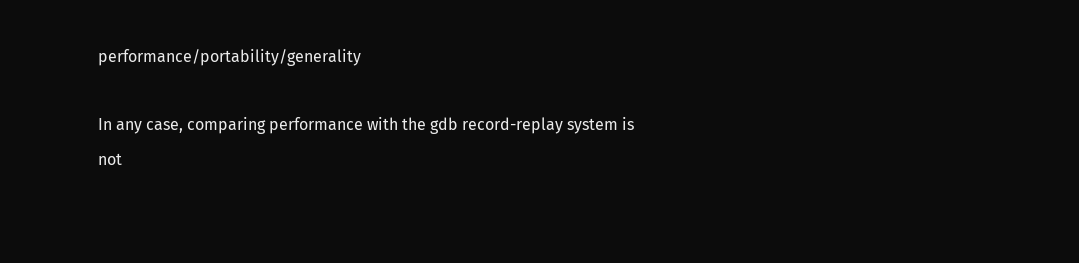performance/portability/generality

In any case, comparing performance with the gdb record-replay system is
not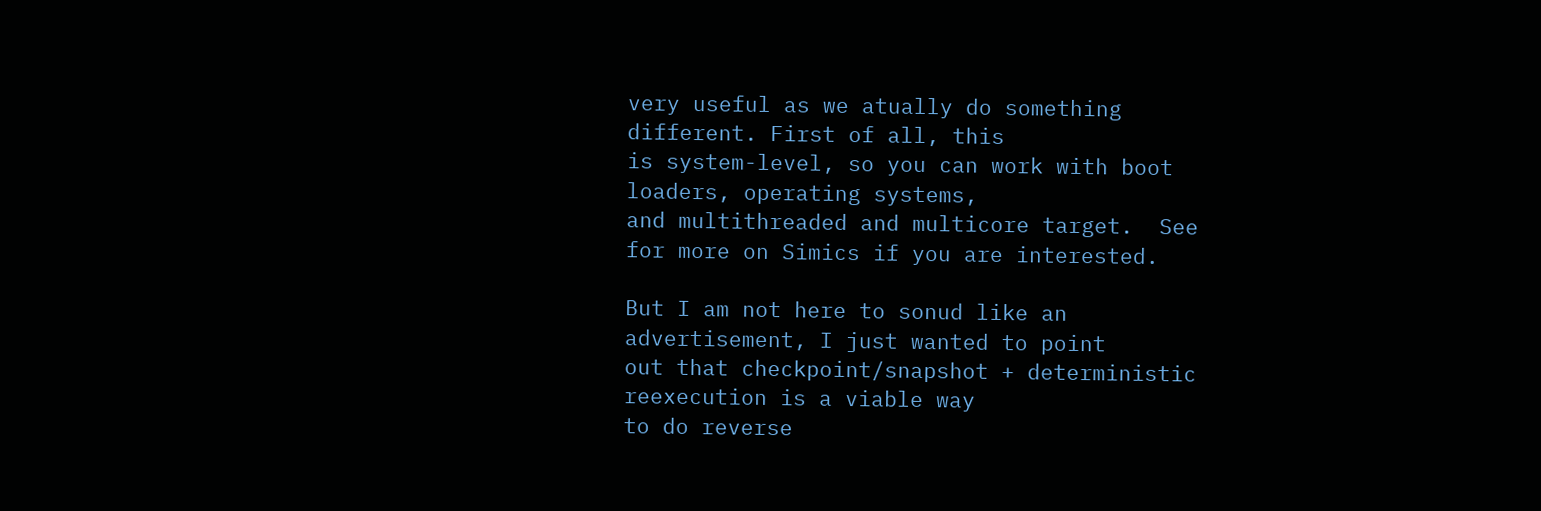very useful as we atually do something different. First of all, this
is system-level, so you can work with boot loaders, operating systems,
and multithreaded and multicore target.  See
for more on Simics if you are interested.

But I am not here to sonud like an advertisement, I just wanted to point
out that checkpoint/snapshot + deterministic reexecution is a viable way
to do reverse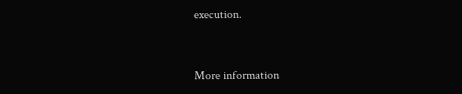execution.


More information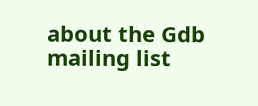about the Gdb mailing list